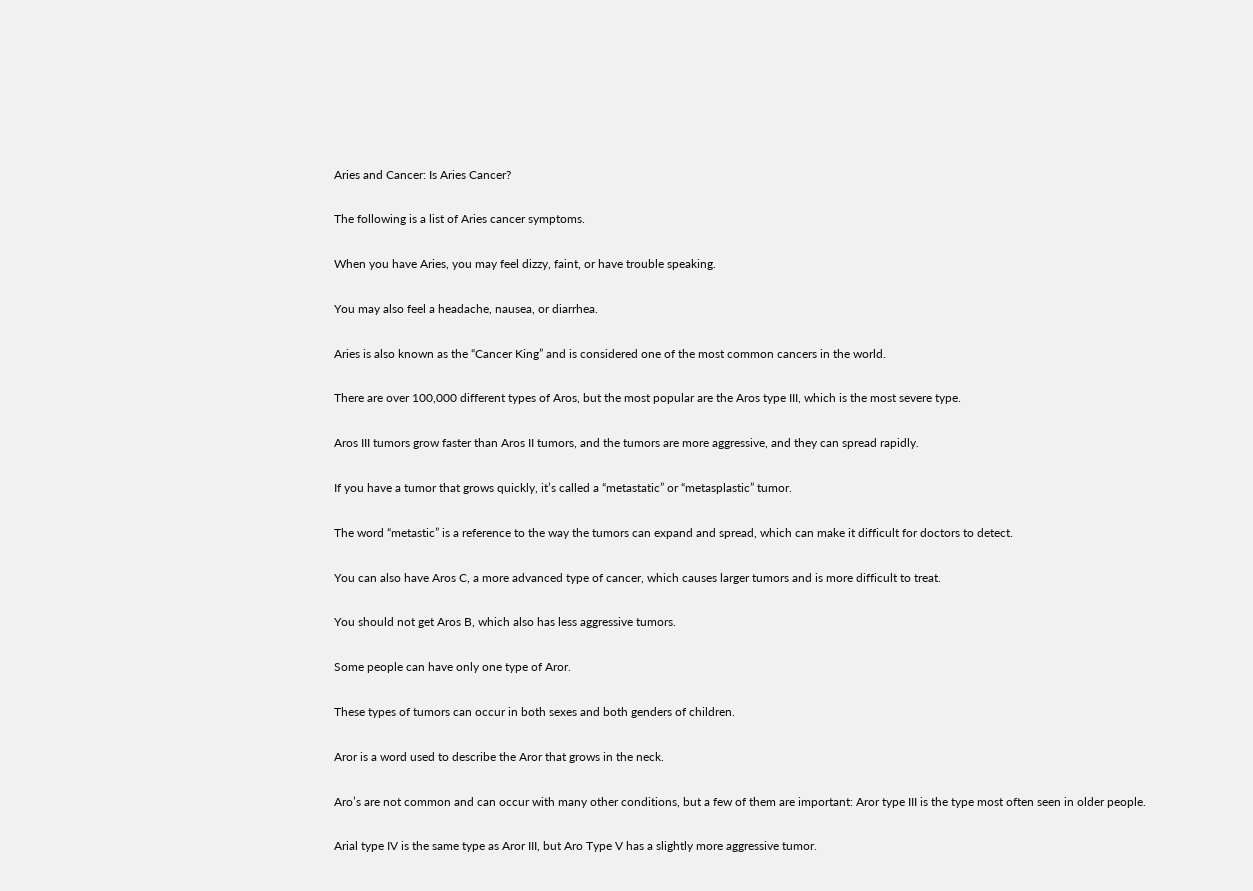Aries and Cancer: Is Aries Cancer?

The following is a list of Aries cancer symptoms.

When you have Aries, you may feel dizzy, faint, or have trouble speaking.

You may also feel a headache, nausea, or diarrhea.

Aries is also known as the “Cancer King” and is considered one of the most common cancers in the world.

There are over 100,000 different types of Aros, but the most popular are the Aros type III, which is the most severe type.

Aros III tumors grow faster than Aros II tumors, and the tumors are more aggressive, and they can spread rapidly.

If you have a tumor that grows quickly, it’s called a “metastatic” or “metasplastic” tumor.

The word “metastic” is a reference to the way the tumors can expand and spread, which can make it difficult for doctors to detect.

You can also have Aros C, a more advanced type of cancer, which causes larger tumors and is more difficult to treat.

You should not get Aros B, which also has less aggressive tumors.

Some people can have only one type of Aror.

These types of tumors can occur in both sexes and both genders of children.

Aror is a word used to describe the Aror that grows in the neck.

Aro’s are not common and can occur with many other conditions, but a few of them are important: Aror type III is the type most often seen in older people.

Arial type IV is the same type as Aror III, but Aro Type V has a slightly more aggressive tumor.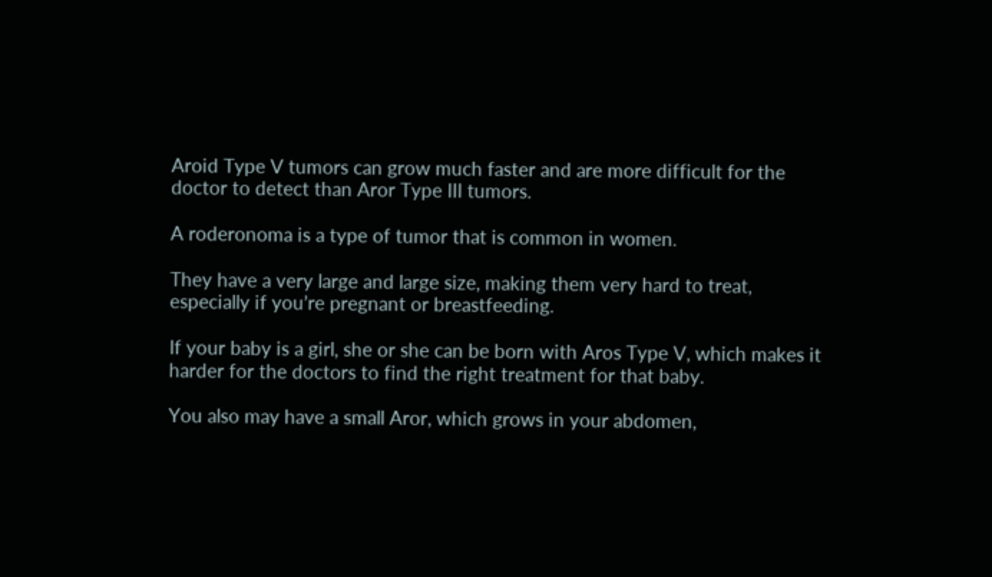Aroid Type V tumors can grow much faster and are more difficult for the doctor to detect than Aror Type III tumors.

A roderonoma is a type of tumor that is common in women.

They have a very large and large size, making them very hard to treat, especially if you’re pregnant or breastfeeding.

If your baby is a girl, she or she can be born with Aros Type V, which makes it harder for the doctors to find the right treatment for that baby.

You also may have a small Aror, which grows in your abdomen,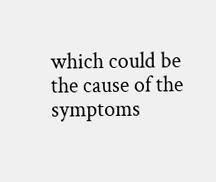which could be the cause of the symptoms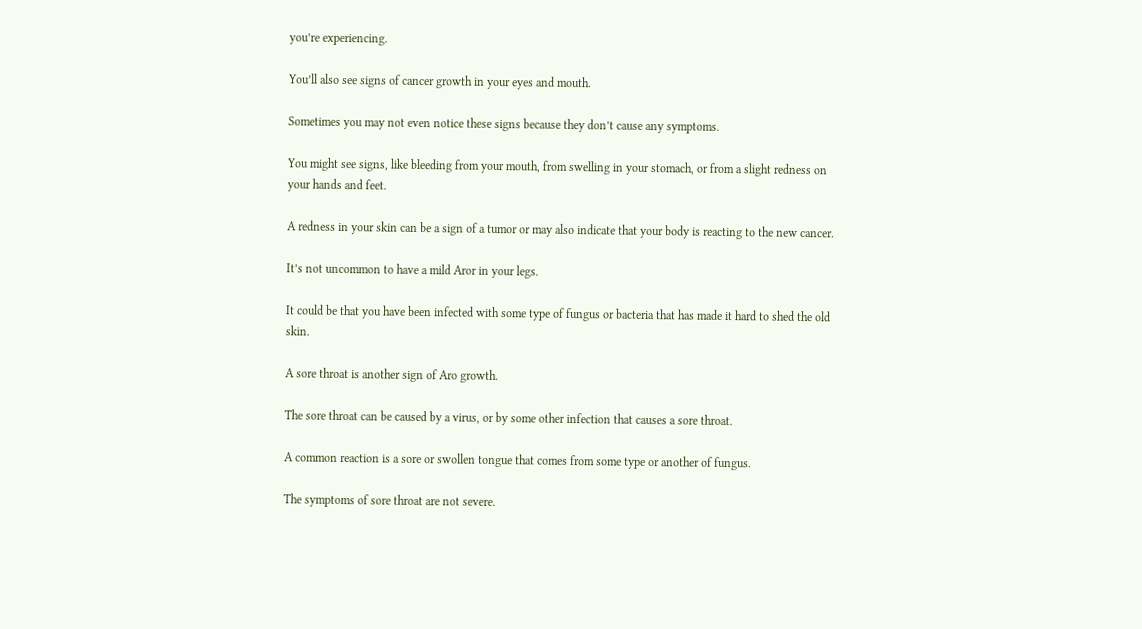you’re experiencing.

You’ll also see signs of cancer growth in your eyes and mouth.

Sometimes you may not even notice these signs because they don’t cause any symptoms.

You might see signs, like bleeding from your mouth, from swelling in your stomach, or from a slight redness on your hands and feet.

A redness in your skin can be a sign of a tumor or may also indicate that your body is reacting to the new cancer.

It’s not uncommon to have a mild Aror in your legs.

It could be that you have been infected with some type of fungus or bacteria that has made it hard to shed the old skin.

A sore throat is another sign of Aro growth.

The sore throat can be caused by a virus, or by some other infection that causes a sore throat.

A common reaction is a sore or swollen tongue that comes from some type or another of fungus.

The symptoms of sore throat are not severe.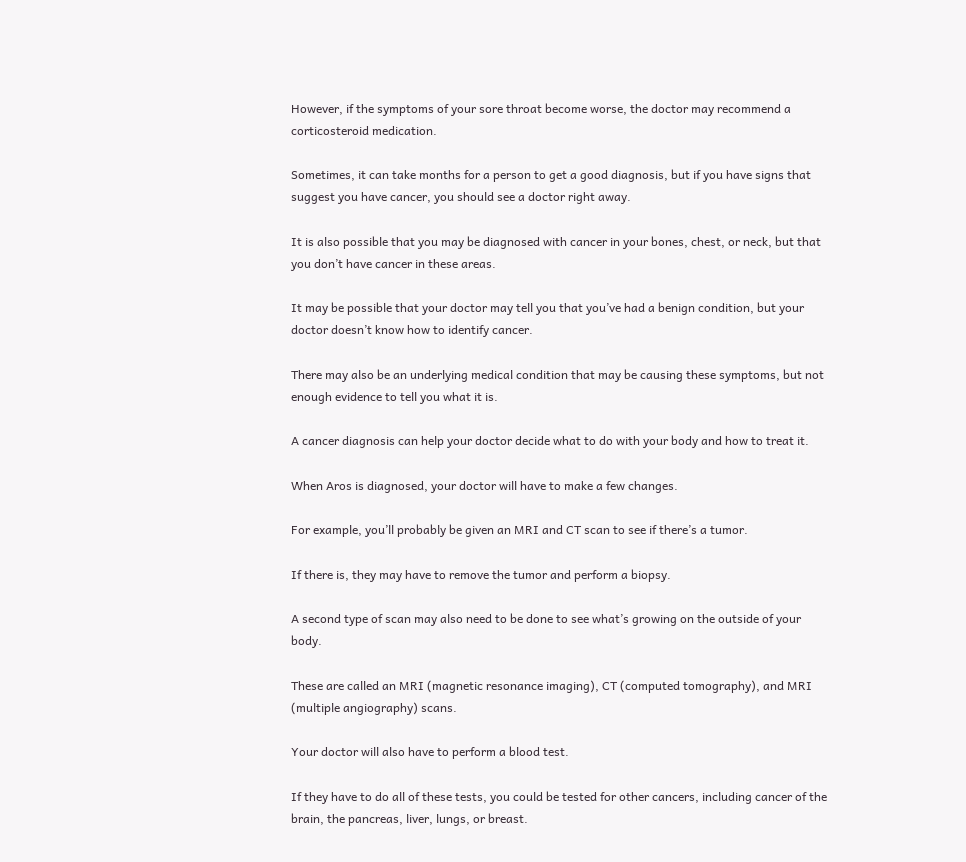However, if the symptoms of your sore throat become worse, the doctor may recommend a corticosteroid medication.

Sometimes, it can take months for a person to get a good diagnosis, but if you have signs that suggest you have cancer, you should see a doctor right away.

It is also possible that you may be diagnosed with cancer in your bones, chest, or neck, but that you don’t have cancer in these areas.

It may be possible that your doctor may tell you that you’ve had a benign condition, but your doctor doesn’t know how to identify cancer.

There may also be an underlying medical condition that may be causing these symptoms, but not enough evidence to tell you what it is.

A cancer diagnosis can help your doctor decide what to do with your body and how to treat it.

When Aros is diagnosed, your doctor will have to make a few changes.

For example, you’ll probably be given an MRI and CT scan to see if there’s a tumor.

If there is, they may have to remove the tumor and perform a biopsy.

A second type of scan may also need to be done to see what’s growing on the outside of your body.

These are called an MRI (magnetic resonance imaging), CT (computed tomography), and MRI (multiple angiography) scans.

Your doctor will also have to perform a blood test.

If they have to do all of these tests, you could be tested for other cancers, including cancer of the brain, the pancreas, liver, lungs, or breast.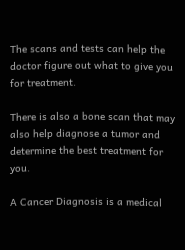The scans and tests can help the doctor figure out what to give you for treatment.

There is also a bone scan that may also help diagnose a tumor and determine the best treatment for you.

A Cancer Diagnosis is a medical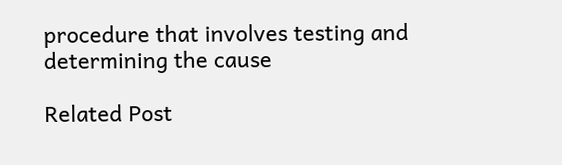procedure that involves testing and determining the cause

Related Post